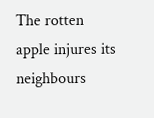The rotten apple injures its neighbours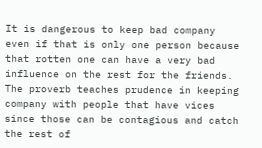It is dangerous to keep bad company even if that is only one person because that rotten one can have a very bad influence on the rest for the friends. The proverb teaches prudence in keeping company with people that have vices since those can be contagious and catch the rest of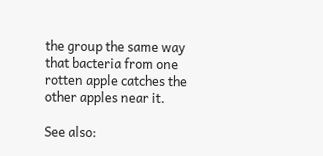the group the same way that bacteria from one rotten apple catches the other apples near it.

See also: